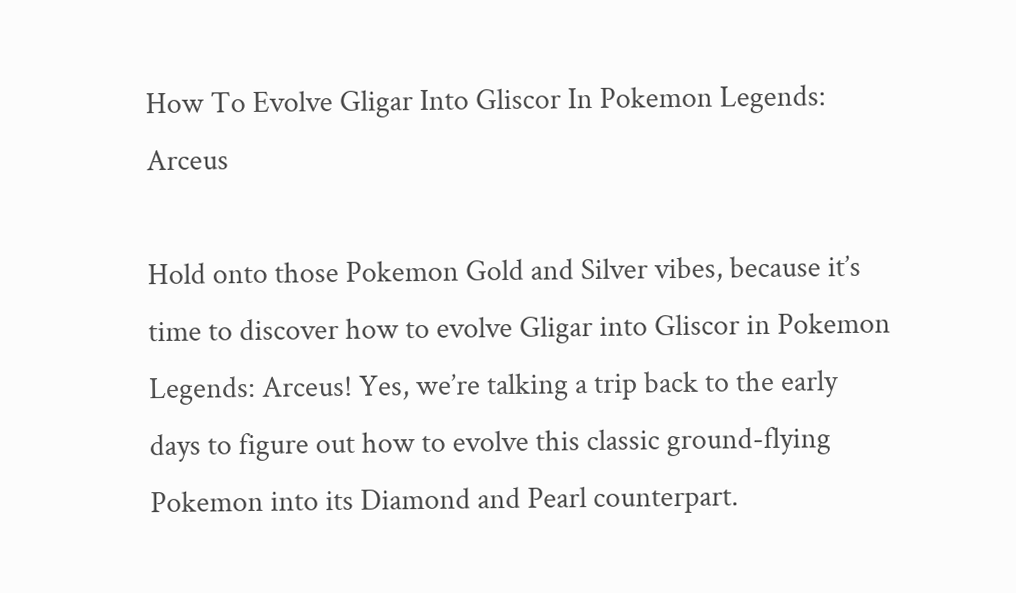How To Evolve Gligar Into Gliscor In Pokemon Legends: Arceus

Hold onto those Pokemon Gold and Silver vibes, because it’s time to discover how to evolve Gligar into Gliscor in Pokemon Legends: Arceus! Yes, we’re talking a trip back to the early days to figure out how to evolve this classic ground-flying Pokemon into its Diamond and Pearl counterpart.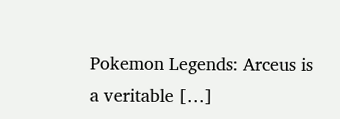Pokemon Legends: Arceus is a veritable […]